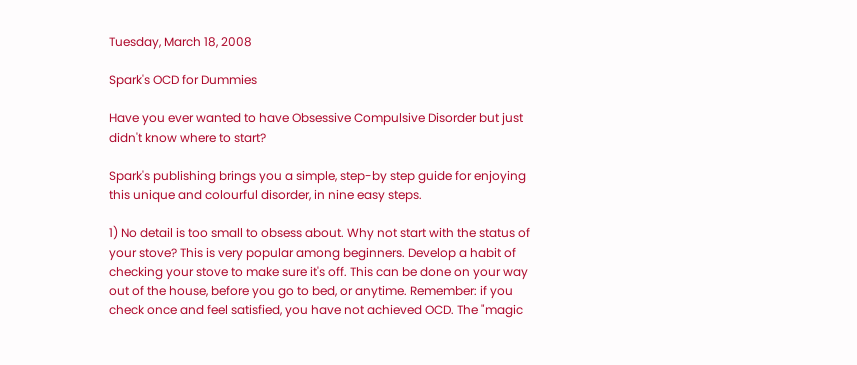Tuesday, March 18, 2008

Spark's OCD for Dummies

Have you ever wanted to have Obsessive Compulsive Disorder but just didn't know where to start?

Spark's publishing brings you a simple, step-by step guide for enjoying this unique and colourful disorder, in nine easy steps.

1) No detail is too small to obsess about. Why not start with the status of your stove? This is very popular among beginners. Develop a habit of checking your stove to make sure it's off. This can be done on your way out of the house, before you go to bed, or anytime. Remember: if you check once and feel satisfied, you have not achieved OCD. The "magic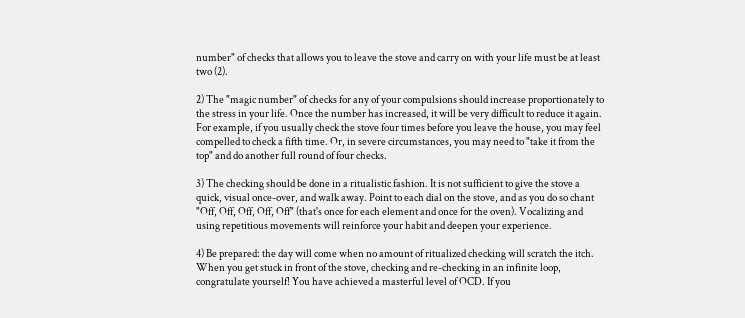number" of checks that allows you to leave the stove and carry on with your life must be at least two (2).

2) The "magic number" of checks for any of your compulsions should increase proportionately to the stress in your life. Once the number has increased, it will be very difficult to reduce it again. For example, if you usually check the stove four times before you leave the house, you may feel compelled to check a fifth time. Or, in severe circumstances, you may need to "take it from the top" and do another full round of four checks.

3) The checking should be done in a ritualistic fashion. It is not sufficient to give the stove a quick, visual once-over, and walk away. Point to each dial on the stove, and as you do so chant "Off, Off, Off, Off, Off" (that's once for each element and once for the oven). Vocalizing and using repetitious movements will reinforce your habit and deepen your experience.

4) Be prepared: the day will come when no amount of ritualized checking will scratch the itch. When you get stuck in front of the stove, checking and re-checking in an infinite loop, congratulate yourself! You have achieved a masterful level of OCD. If you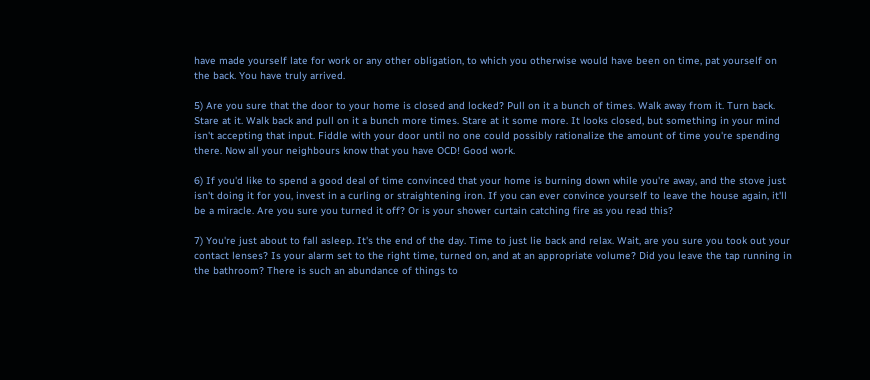have made yourself late for work or any other obligation, to which you otherwise would have been on time, pat yourself on the back. You have truly arrived.

5) Are you sure that the door to your home is closed and locked? Pull on it a bunch of times. Walk away from it. Turn back. Stare at it. Walk back and pull on it a bunch more times. Stare at it some more. It looks closed, but something in your mind isn't accepting that input. Fiddle with your door until no one could possibly rationalize the amount of time you're spending there. Now all your neighbours know that you have OCD! Good work.

6) If you'd like to spend a good deal of time convinced that your home is burning down while you're away, and the stove just isn't doing it for you, invest in a curling or straightening iron. If you can ever convince yourself to leave the house again, it'll be a miracle. Are you sure you turned it off? Or is your shower curtain catching fire as you read this?

7) You're just about to fall asleep. It's the end of the day. Time to just lie back and relax. Wait, are you sure you took out your contact lenses? Is your alarm set to the right time, turned on, and at an appropriate volume? Did you leave the tap running in the bathroom? There is such an abundance of things to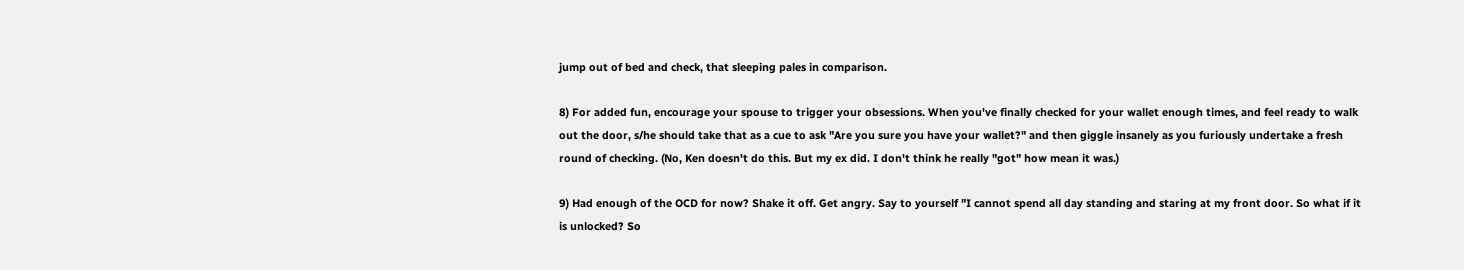jump out of bed and check, that sleeping pales in comparison.

8) For added fun, encourage your spouse to trigger your obsessions. When you've finally checked for your wallet enough times, and feel ready to walk out the door, s/he should take that as a cue to ask "Are you sure you have your wallet?" and then giggle insanely as you furiously undertake a fresh round of checking. (No, Ken doesn't do this. But my ex did. I don't think he really "got" how mean it was.)

9) Had enough of the OCD for now? Shake it off. Get angry. Say to yourself "I cannot spend all day standing and staring at my front door. So what if it is unlocked? So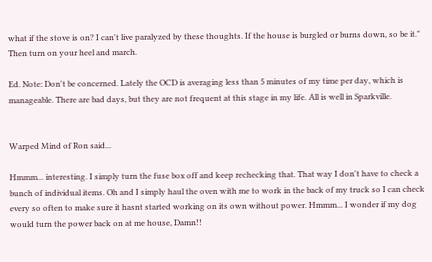what if the stove is on? I can't live paralyzed by these thoughts. If the house is burgled or burns down, so be it." Then turn on your heel and march.

Ed. Note: Don't be concerned. Lately the OCD is averaging less than 5 minutes of my time per day, which is manageable. There are bad days, but they are not frequent at this stage in my life. All is well in Sparkville.


Warped Mind of Ron said...

Hmmm... interesting. I simply turn the fuse box off and keep rechecking that. That way I don't have to check a bunch of individual items. Oh and I simply haul the oven with me to work in the back of my truck so I can check every so often to make sure it hasnt started working on its own without power. Hmmm... I wonder if my dog would turn the power back on at me house, Damn!!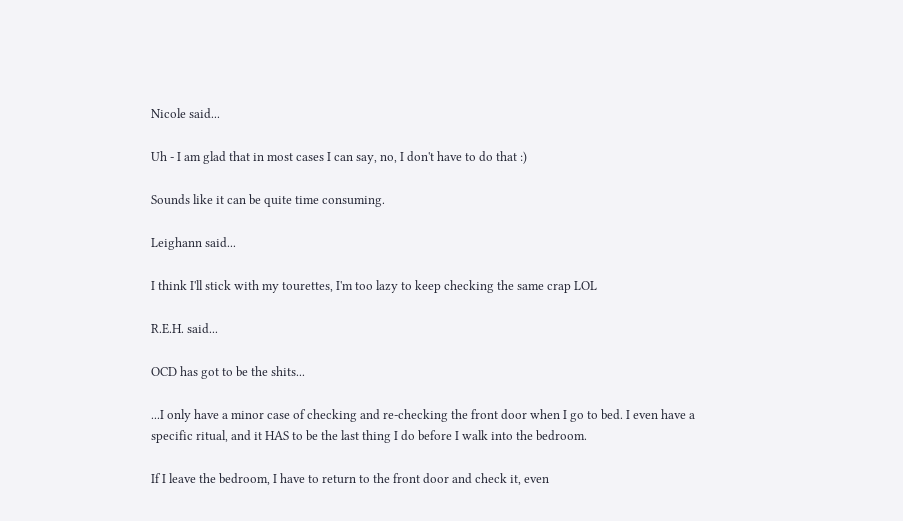Nicole said...

Uh - I am glad that in most cases I can say, no, I don't have to do that :)

Sounds like it can be quite time consuming.

Leighann said...

I think I'll stick with my tourettes, I'm too lazy to keep checking the same crap LOL

R.E.H. said...

OCD has got to be the shits...

...I only have a minor case of checking and re-checking the front door when I go to bed. I even have a specific ritual, and it HAS to be the last thing I do before I walk into the bedroom.

If I leave the bedroom, I have to return to the front door and check it, even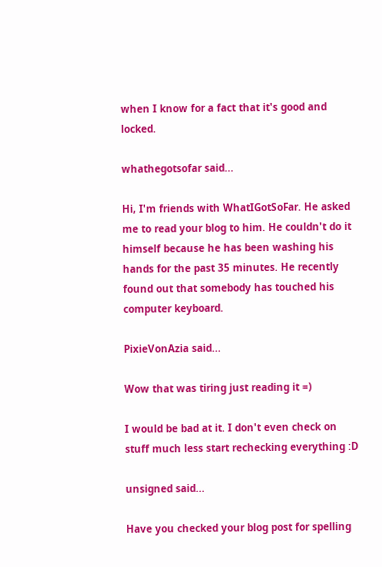when I know for a fact that it's good and locked.

whathegotsofar said...

Hi, I'm friends with WhatIGotSoFar. He asked me to read your blog to him. He couldn't do it himself because he has been washing his hands for the past 35 minutes. He recently found out that somebody has touched his computer keyboard.

PixieVonAzia said...

Wow that was tiring just reading it =)

I would be bad at it. I don't even check on stuff much less start rechecking everything :D

unsigned said...

Have you checked your blog post for spelling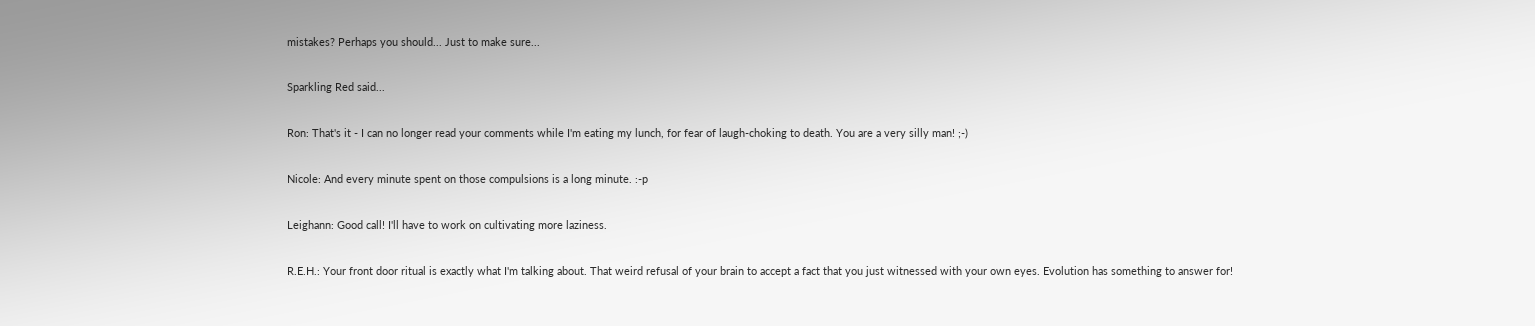mistakes? Perhaps you should... Just to make sure...

Sparkling Red said...

Ron: That's it - I can no longer read your comments while I'm eating my lunch, for fear of laugh-choking to death. You are a very silly man! ;-)

Nicole: And every minute spent on those compulsions is a long minute. :-p

Leighann: Good call! I'll have to work on cultivating more laziness.

R.E.H.: Your front door ritual is exactly what I'm talking about. That weird refusal of your brain to accept a fact that you just witnessed with your own eyes. Evolution has something to answer for!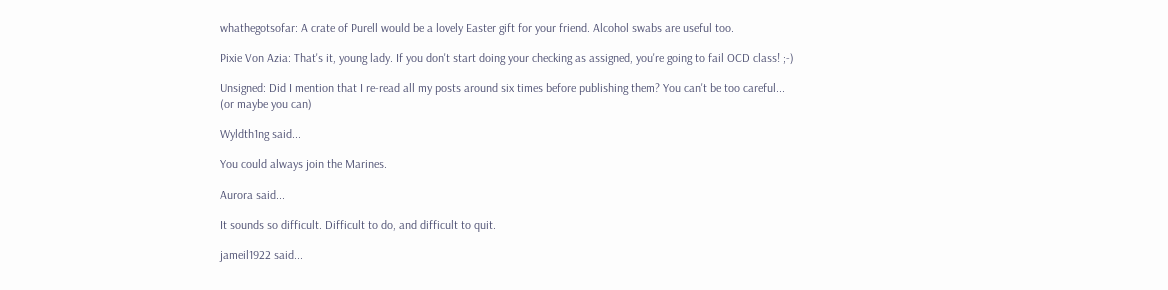whathegotsofar: A crate of Purell would be a lovely Easter gift for your friend. Alcohol swabs are useful too.

Pixie Von Azia: That's it, young lady. If you don't start doing your checking as assigned, you're going to fail OCD class! ;-)

Unsigned: Did I mention that I re-read all my posts around six times before publishing them? You can't be too careful...
(or maybe you can)

Wyldth1ng said...

You could always join the Marines.

Aurora said...

It sounds so difficult. Difficult to do, and difficult to quit.

jameil1922 said...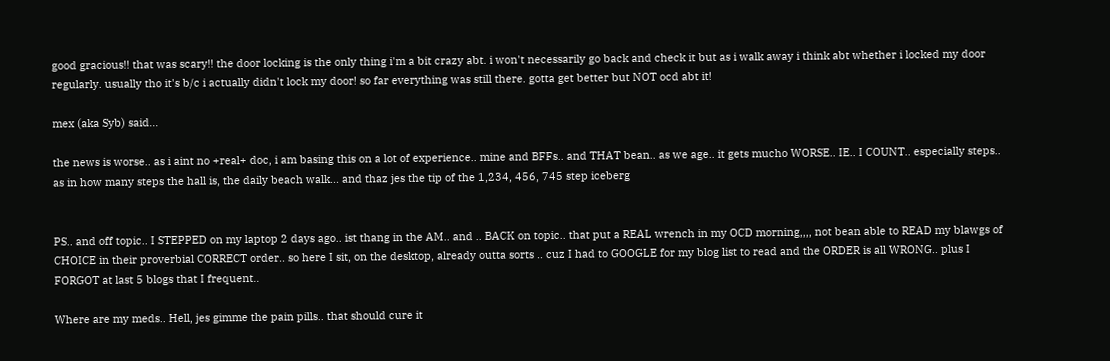good gracious!! that was scary!! the door locking is the only thing i'm a bit crazy abt. i won't necessarily go back and check it but as i walk away i think abt whether i locked my door regularly. usually tho it's b/c i actually didn't lock my door! so far everything was still there. gotta get better but NOT ocd abt it!

mex (aka Syb) said...

the news is worse.. as i aint no +real+ doc, i am basing this on a lot of experience.. mine and BFFs.. and THAT bean.. as we age.. it gets mucho WORSE.. IE.. I COUNT.. especially steps.. as in how many steps the hall is, the daily beach walk... and thaz jes the tip of the 1,234, 456, 745 step iceberg


PS.. and off topic.. I STEPPED on my laptop 2 days ago.. ist thang in the AM.. and .. BACK on topic.. that put a REAL wrench in my OCD morning,,,, not bean able to READ my blawgs of CHOICE in their proverbial CORRECT order.. so here I sit, on the desktop, already outta sorts .. cuz I had to GOOGLE for my blog list to read and the ORDER is all WRONG.. plus I FORGOT at last 5 blogs that I frequent..

Where are my meds.. Hell, jes gimme the pain pills.. that should cure it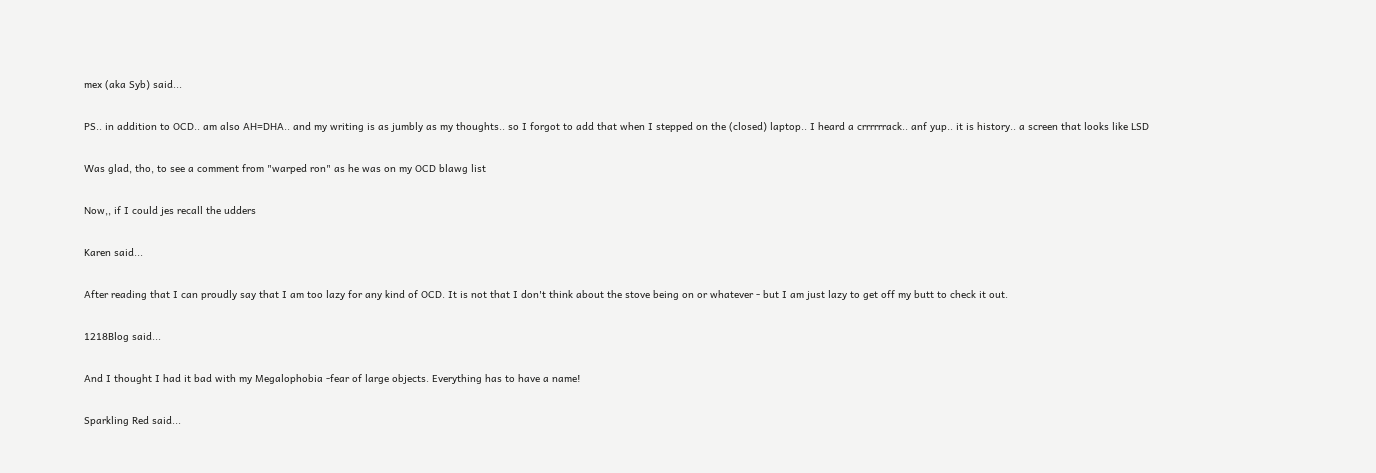mex (aka Syb) said...

PS.. in addition to OCD.. am also AH=DHA.. and my writing is as jumbly as my thoughts.. so I forgot to add that when I stepped on the (closed) laptop.. I heard a crrrrrrack.. anf yup.. it is history.. a screen that looks like LSD

Was glad, tho, to see a comment from "warped ron" as he was on my OCD blawg list

Now,, if I could jes recall the udders

Karen said...

After reading that I can proudly say that I am too lazy for any kind of OCD. It is not that I don't think about the stove being on or whatever - but I am just lazy to get off my butt to check it out.

1218Blog said...

And I thought I had it bad with my Megalophobia -fear of large objects. Everything has to have a name!

Sparkling Red said...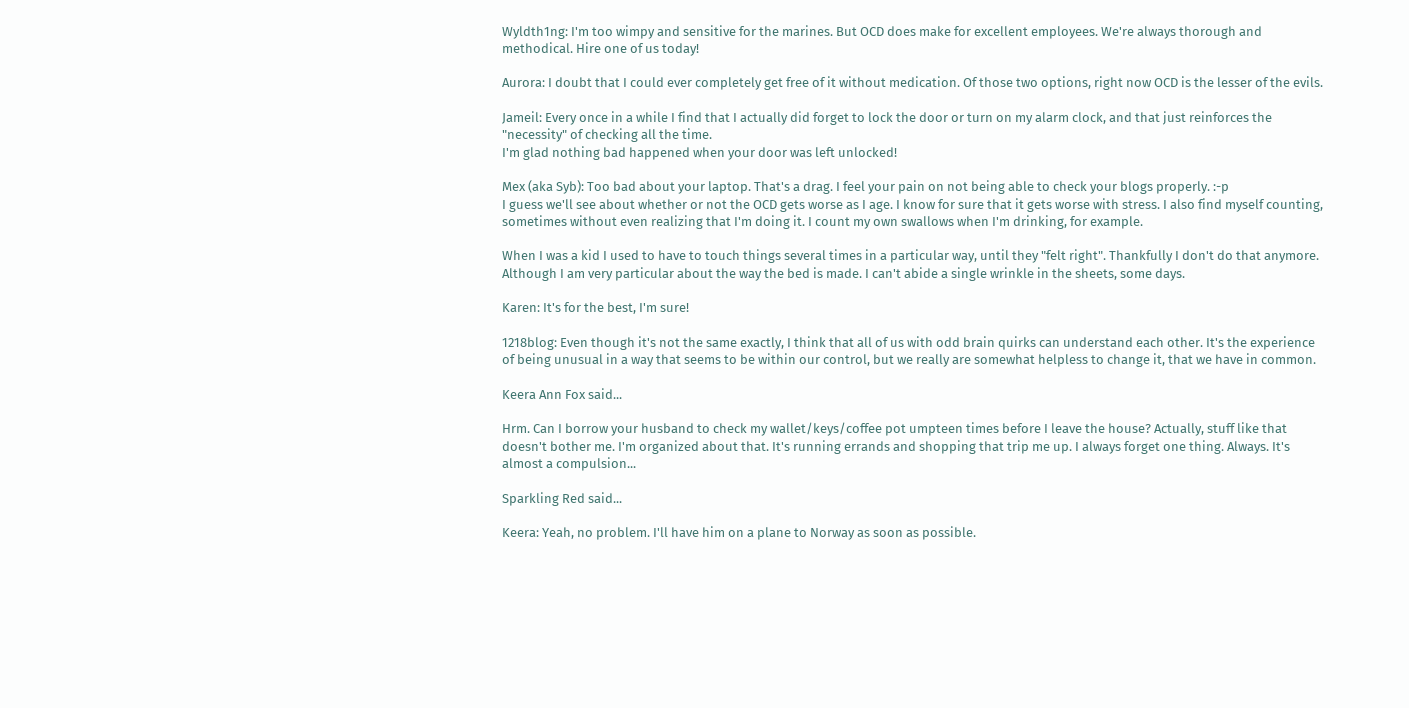Wyldth1ng: I'm too wimpy and sensitive for the marines. But OCD does make for excellent employees. We're always thorough and methodical. Hire one of us today!

Aurora: I doubt that I could ever completely get free of it without medication. Of those two options, right now OCD is the lesser of the evils.

Jameil: Every once in a while I find that I actually did forget to lock the door or turn on my alarm clock, and that just reinforces the "necessity" of checking all the time.
I'm glad nothing bad happened when your door was left unlocked!

Mex (aka Syb): Too bad about your laptop. That's a drag. I feel your pain on not being able to check your blogs properly. :-p
I guess we'll see about whether or not the OCD gets worse as I age. I know for sure that it gets worse with stress. I also find myself counting, sometimes without even realizing that I'm doing it. I count my own swallows when I'm drinking, for example.

When I was a kid I used to have to touch things several times in a particular way, until they "felt right". Thankfully I don't do that anymore. Although I am very particular about the way the bed is made. I can't abide a single wrinkle in the sheets, some days.

Karen: It's for the best, I'm sure!

1218blog: Even though it's not the same exactly, I think that all of us with odd brain quirks can understand each other. It's the experience of being unusual in a way that seems to be within our control, but we really are somewhat helpless to change it, that we have in common.

Keera Ann Fox said...

Hrm. Can I borrow your husband to check my wallet/keys/coffee pot umpteen times before I leave the house? Actually, stuff like that doesn't bother me. I'm organized about that. It's running errands and shopping that trip me up. I always forget one thing. Always. It's almost a compulsion...

Sparkling Red said...

Keera: Yeah, no problem. I'll have him on a plane to Norway as soon as possible.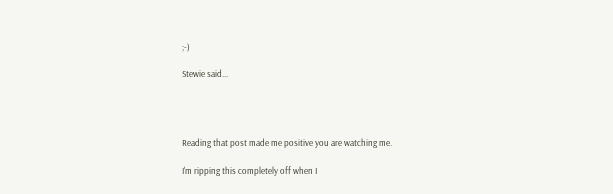;-)

Stewie said...




Reading that post made me positive you are watching me.

I'm ripping this completely off when I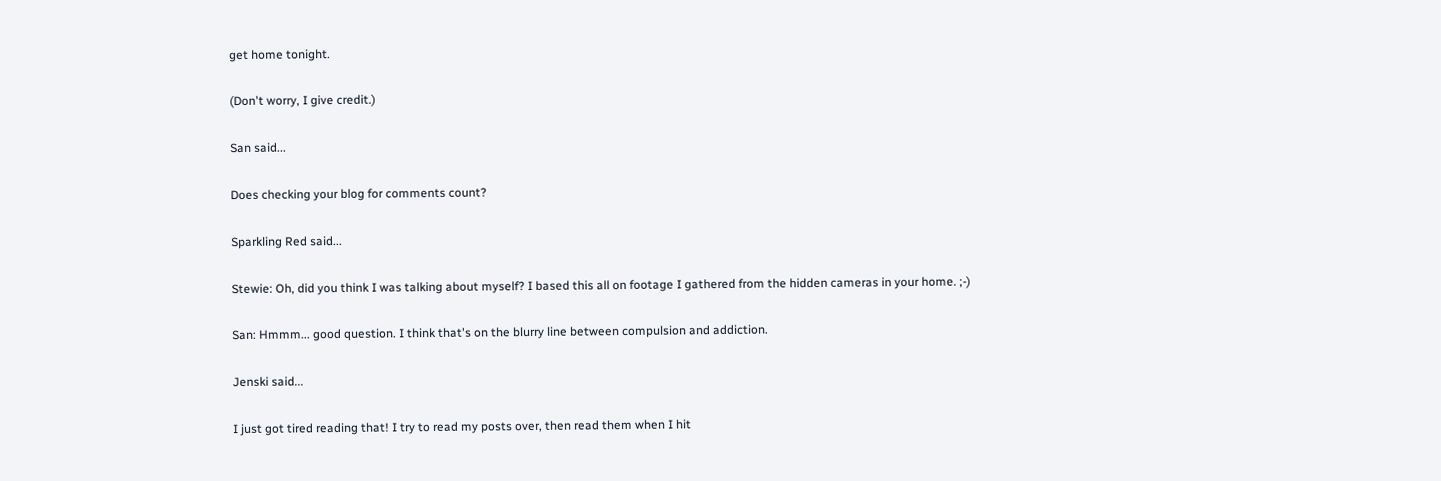get home tonight.

(Don't worry, I give credit.)

San said...

Does checking your blog for comments count?

Sparkling Red said...

Stewie: Oh, did you think I was talking about myself? I based this all on footage I gathered from the hidden cameras in your home. ;-)

San: Hmmm... good question. I think that's on the blurry line between compulsion and addiction.

Jenski said...

I just got tired reading that! I try to read my posts over, then read them when I hit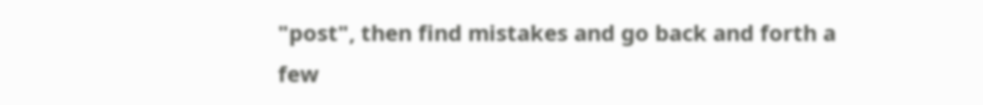"post", then find mistakes and go back and forth a few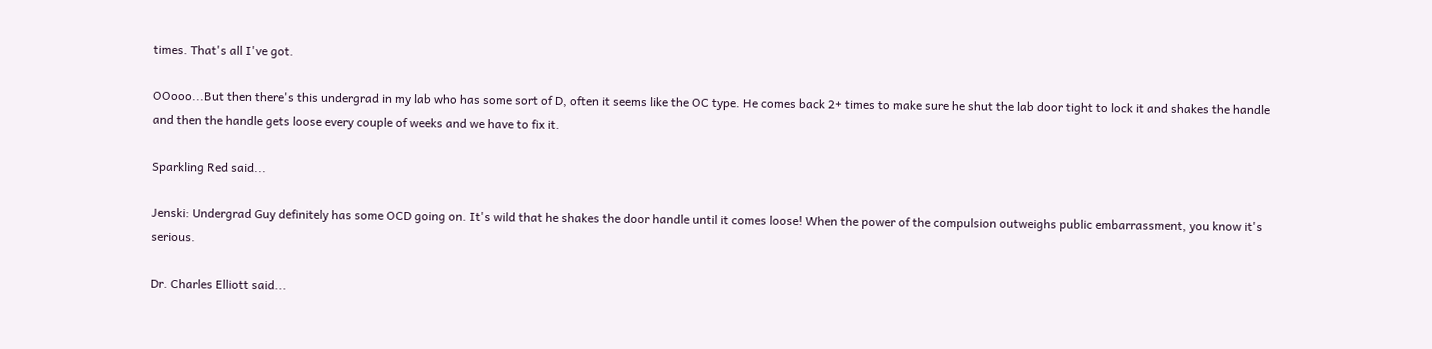times. That's all I've got.

OOooo...But then there's this undergrad in my lab who has some sort of D, often it seems like the OC type. He comes back 2+ times to make sure he shut the lab door tight to lock it and shakes the handle and then the handle gets loose every couple of weeks and we have to fix it.

Sparkling Red said...

Jenski: Undergrad Guy definitely has some OCD going on. It's wild that he shakes the door handle until it comes loose! When the power of the compulsion outweighs public embarrassment, you know it's serious.

Dr. Charles Elliott said...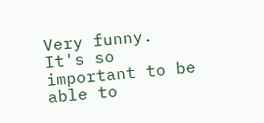Very funny. It's so important to be able to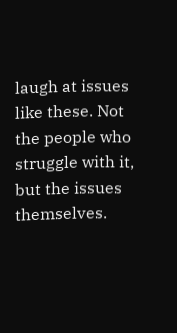laugh at issues like these. Not the people who struggle with it, but the issues themselves.